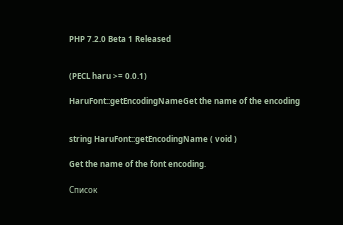PHP 7.2.0 Beta 1 Released


(PECL haru >= 0.0.1)

HaruFont::getEncodingNameGet the name of the encoding


string HaruFont::getEncodingName ( void )

Get the name of the font encoding.

Список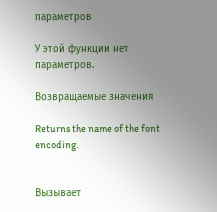параметров

У этой функции нет параметров.

Возвращаемые значения

Returns the name of the font encoding.


Вызывает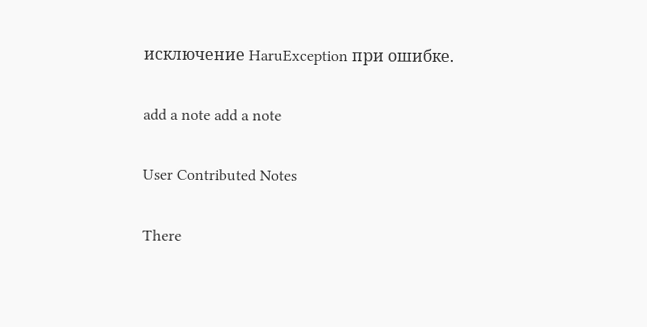исключение HaruException при ошибке.

add a note add a note

User Contributed Notes

There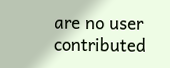are no user contributed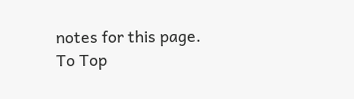notes for this page.
To Top